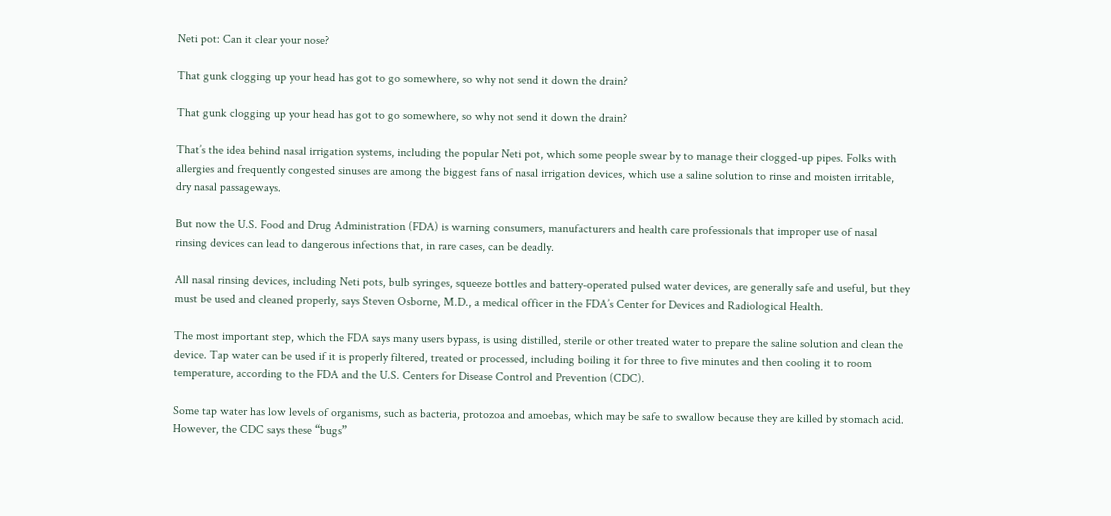Neti pot: Can it clear your nose?

That gunk clogging up your head has got to go somewhere, so why not send it down the drain?

That gunk clogging up your head has got to go somewhere, so why not send it down the drain?

That’s the idea behind nasal irrigation systems, including the popular Neti pot, which some people swear by to manage their clogged-up pipes. Folks with allergies and frequently congested sinuses are among the biggest fans of nasal irrigation devices, which use a saline solution to rinse and moisten irritable, dry nasal passageways.

But now the U.S. Food and Drug Administration (FDA) is warning consumers, manufacturers and health care professionals that improper use of nasal rinsing devices can lead to dangerous infections that, in rare cases, can be deadly.

All nasal rinsing devices, including Neti pots, bulb syringes, squeeze bottles and battery-operated pulsed water devices, are generally safe and useful, but they must be used and cleaned properly, says Steven Osborne, M.D., a medical officer in the FDA’s Center for Devices and Radiological Health.

The most important step, which the FDA says many users bypass, is using distilled, sterile or other treated water to prepare the saline solution and clean the device. Tap water can be used if it is properly filtered, treated or processed, including boiling it for three to five minutes and then cooling it to room temperature, according to the FDA and the U.S. Centers for Disease Control and Prevention (CDC).

Some tap water has low levels of organisms, such as bacteria, protozoa and amoebas, which may be safe to swallow because they are killed by stomach acid. However, the CDC says these “bugs”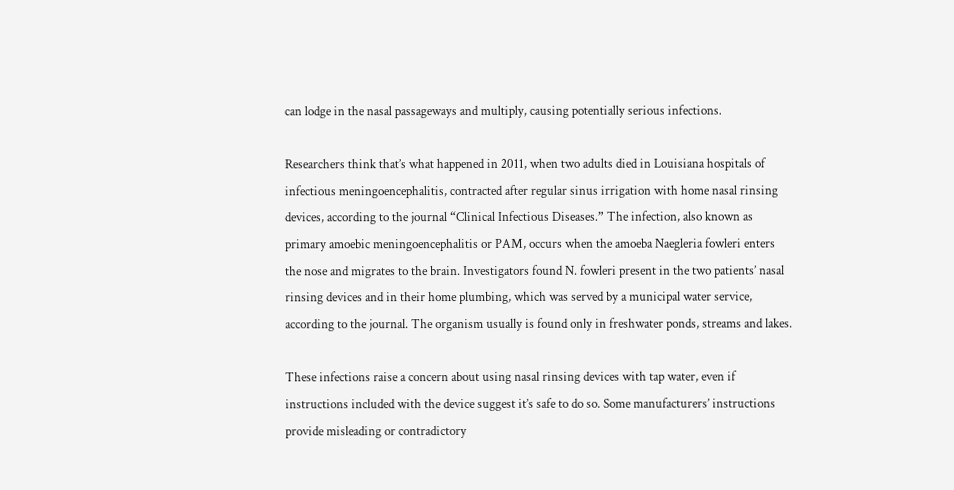can lodge in the nasal passageways and multiply, causing potentially serious infections.

Researchers think that’s what happened in 2011, when two adults died in Louisiana hospitals of infectious meningoencephalitis, contracted after regular sinus irrigation with home nasal rinsing devices, according to the journal “Clinical Infectious Diseases.” The infection, also known as primary amoebic meningoencephalitis or PAM, occurs when the amoeba Naegleria fowleri enters the nose and migrates to the brain. Investigators found N. fowleri present in the two patients’ nasal rinsing devices and in their home plumbing, which was served by a municipal water service, according to the journal. The organism usually is found only in freshwater ponds, streams and lakes.

These infections raise a concern about using nasal rinsing devices with tap water, even if instructions included with the device suggest it’s safe to do so. Some manufacturers’ instructions provide misleading or contradictory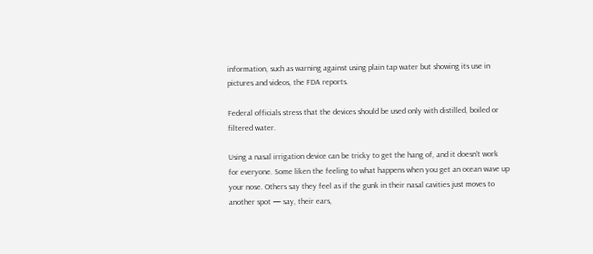information, such as warning against using plain tap water but showing its use in pictures and videos, the FDA reports.

Federal officials stress that the devices should be used only with distilled, boiled or filtered water.

Using a nasal irrigation device can be tricky to get the hang of, and it doesn’t work for everyone. Some liken the feeling to what happens when you get an ocean wave up your nose. Others say they feel as if the gunk in their nasal cavities just moves to another spot — say, their ears,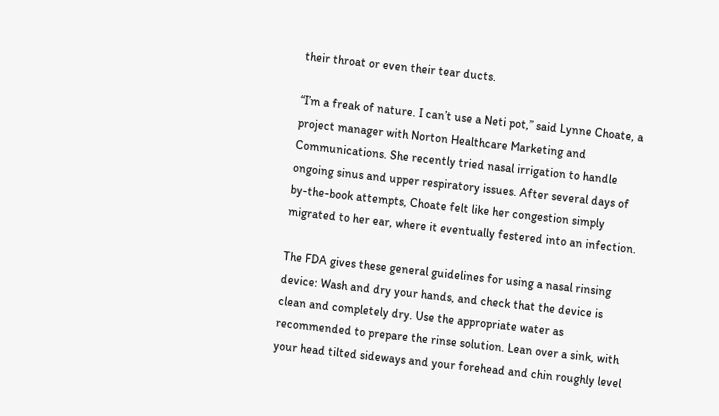their throat or even their tear ducts.

“I’m a freak of nature. I can’t use a Neti pot,” said Lynne Choate, a project manager with Norton Healthcare Marketing and Communications. She recently tried nasal irrigation to handle ongoing sinus and upper respiratory issues. After several days of by-the-book attempts, Choate felt like her congestion simply migrated to her ear, where it eventually festered into an infection.

The FDA gives these general guidelines for using a nasal rinsing device: Wash and dry your hands, and check that the device is clean and completely dry. Use the appropriate water as recommended to prepare the rinse solution. Lean over a sink, with your head tilted sideways and your forehead and chin roughly level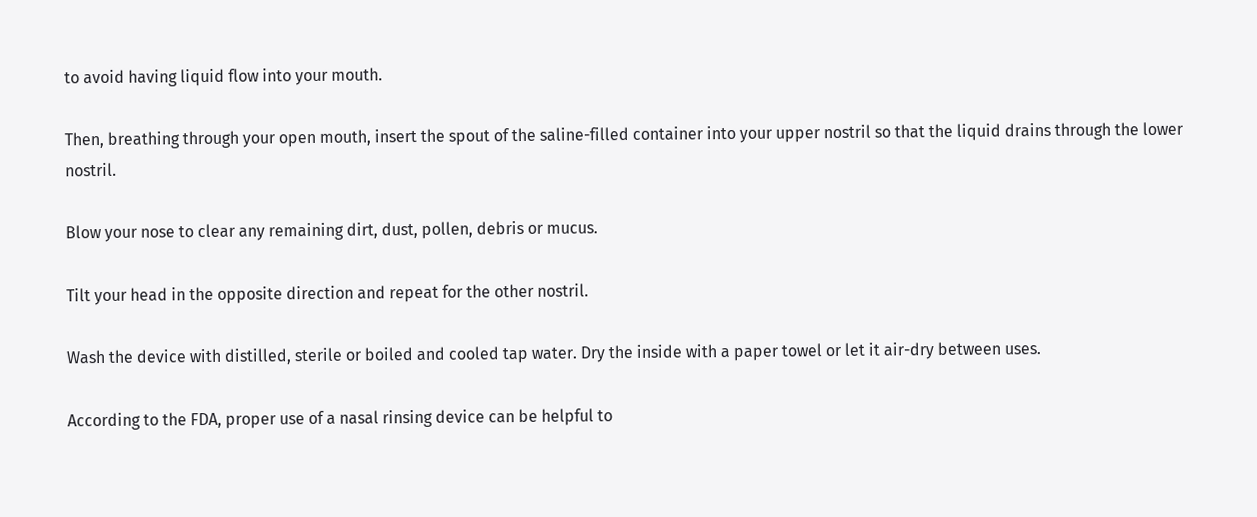to avoid having liquid flow into your mouth.

Then, breathing through your open mouth, insert the spout of the saline-filled container into your upper nostril so that the liquid drains through the lower nostril.

Blow your nose to clear any remaining dirt, dust, pollen, debris or mucus.

Tilt your head in the opposite direction and repeat for the other nostril.

Wash the device with distilled, sterile or boiled and cooled tap water. Dry the inside with a paper towel or let it air-dry between uses.

According to the FDA, proper use of a nasal rinsing device can be helpful to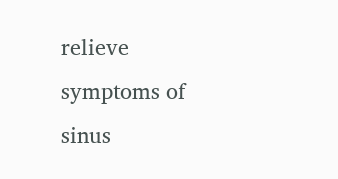relieve symptoms of sinus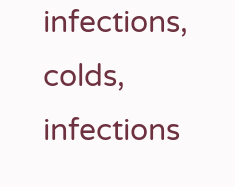infections, colds, infections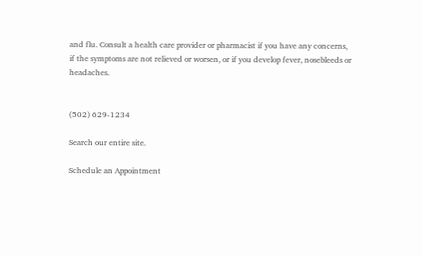and flu. Consult a health care provider or pharmacist if you have any concerns, if the symptoms are not relieved or worsen, or if you develop fever, nosebleeds or headaches.


(502) 629-1234

Search our entire site.

Schedule an Appointment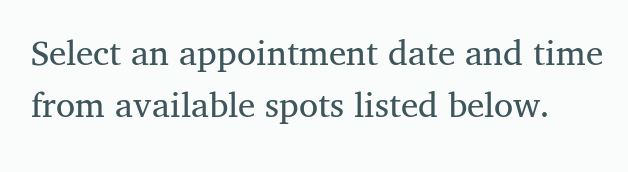Select an appointment date and time from available spots listed below.